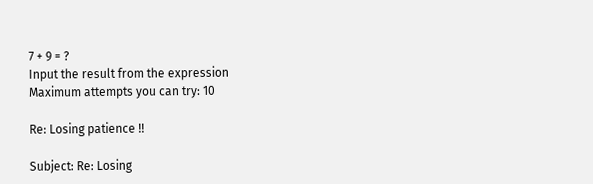7 + 9 = ?
Input the result from the expression
Maximum attempts you can try: 10

Re: Losing patience !!

Subject: Re: Losing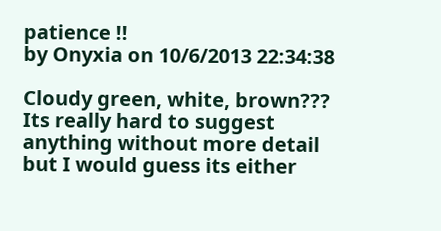patience !!
by Onyxia on 10/6/2013 22:34:38

Cloudy green, white, brown??? Its really hard to suggest anything without more detail but I would guess its either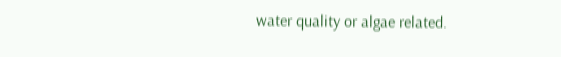water quality or algae related.